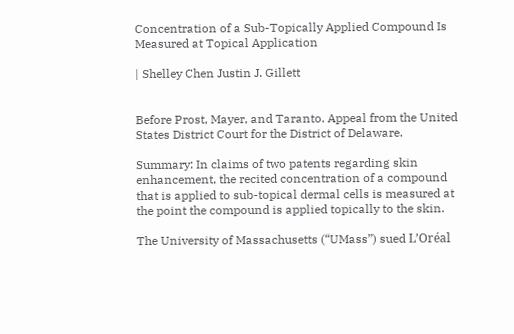Concentration of a Sub-Topically Applied Compound Is Measured at Topical Application

| Shelley Chen Justin J. Gillett


Before Prost, Mayer, and Taranto. Appeal from the United States District Court for the District of Delaware.

Summary: In claims of two patents regarding skin enhancement, the recited concentration of a compound that is applied to sub-topical dermal cells is measured at the point the compound is applied topically to the skin.

The University of Massachusetts (“UMass”) sued L’Oréal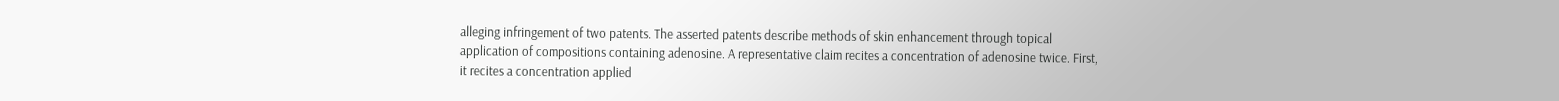alleging infringement of two patents. The asserted patents describe methods of skin enhancement through topical application of compositions containing adenosine. A representative claim recites a concentration of adenosine twice. First, it recites a concentration applied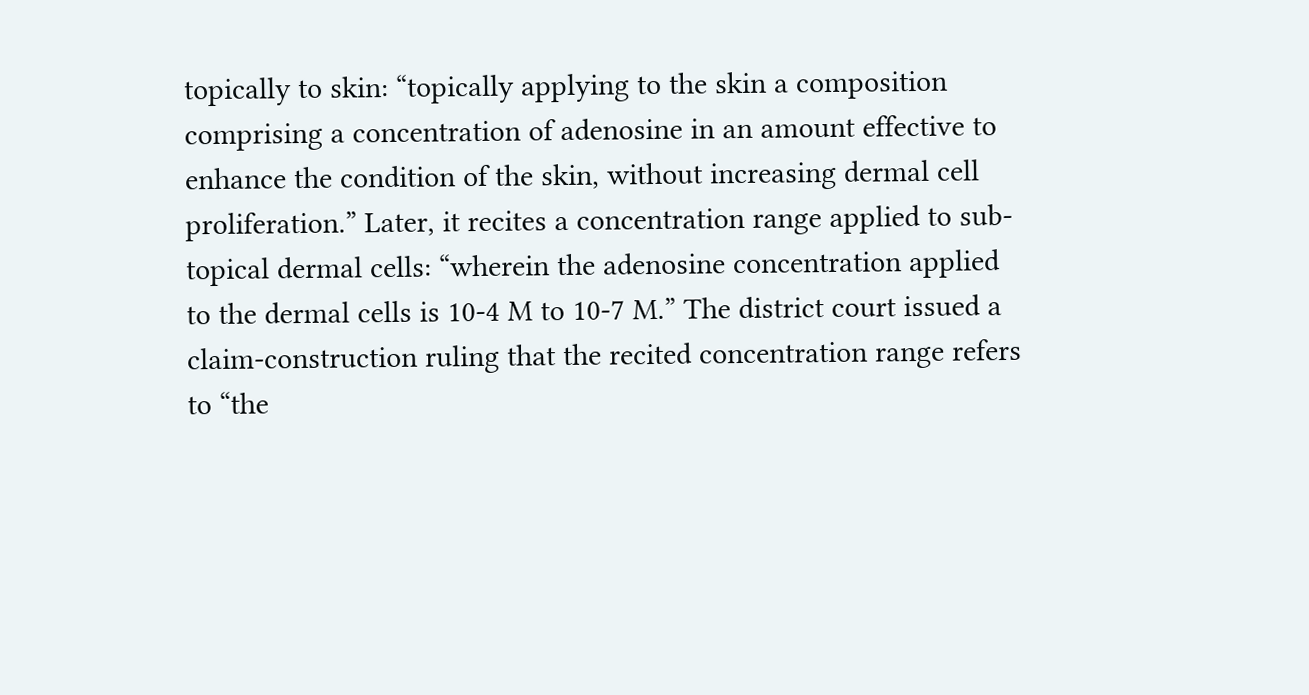topically to skin: “topically applying to the skin a composition comprising a concentration of adenosine in an amount effective to enhance the condition of the skin, without increasing dermal cell proliferation.” Later, it recites a concentration range applied to sub-topical dermal cells: “wherein the adenosine concentration applied to the dermal cells is 10-4 M to 10-7 M.” The district court issued a claim-construction ruling that the recited concentration range refers to “the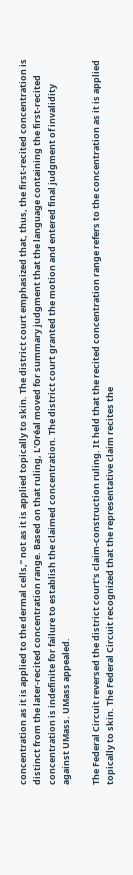concentration as it is applied to the dermal cells,” not as it is applied topically to skin. The district court emphasized that, thus, the first-recited concentration is distinct from the later-recited concentration range. Based on that ruling, L’Oréal moved for summary judgment that the language containing the first-recited concentration is indefinite for failure to establish the claimed concentration. The district court granted the motion and entered final judgment of invalidity against UMass. UMass appealed.

The Federal Circuit reversed the district court’s claim-construction ruling. It held that the recited concentration range refers to the concentration as it is applied topically to skin. The Federal Circuit recognized that the representative claim recites the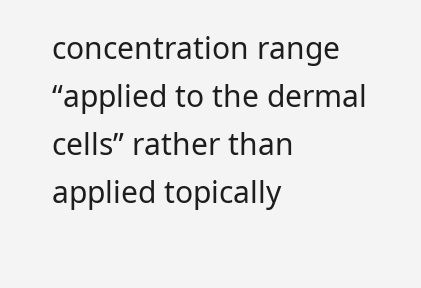concentration range “applied to the dermal cells” rather than applied topically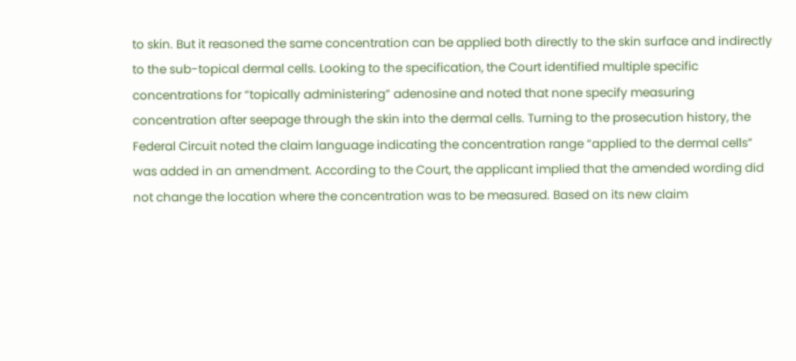to skin. But it reasoned the same concentration can be applied both directly to the skin surface and indirectly to the sub-topical dermal cells. Looking to the specification, the Court identified multiple specific concentrations for “topically administering” adenosine and noted that none specify measuring concentration after seepage through the skin into the dermal cells. Turning to the prosecution history, the Federal Circuit noted the claim language indicating the concentration range “applied to the dermal cells” was added in an amendment. According to the Court, the applicant implied that the amended wording did not change the location where the concentration was to be measured. Based on its new claim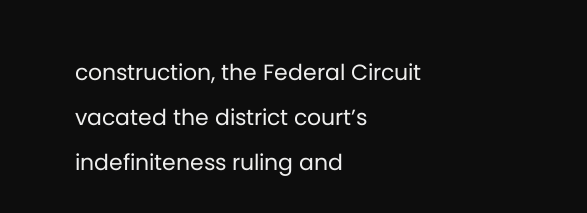construction, the Federal Circuit vacated the district court’s indefiniteness ruling and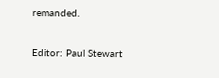remanded.

Editor: Paul Stewart